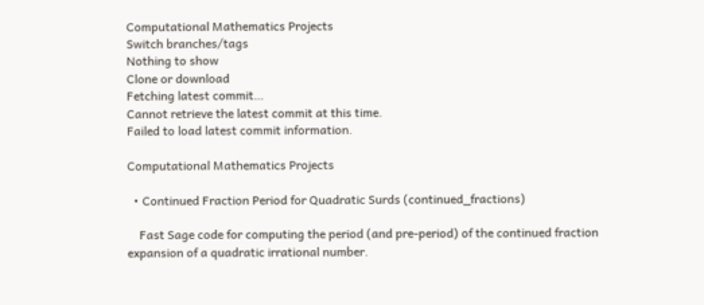Computational Mathematics Projects
Switch branches/tags
Nothing to show
Clone or download
Fetching latest commit…
Cannot retrieve the latest commit at this time.
Failed to load latest commit information.

Computational Mathematics Projects

  • Continued Fraction Period for Quadratic Surds (continued_fractions)

    Fast Sage code for computing the period (and pre-period) of the continued fraction expansion of a quadratic irrational number.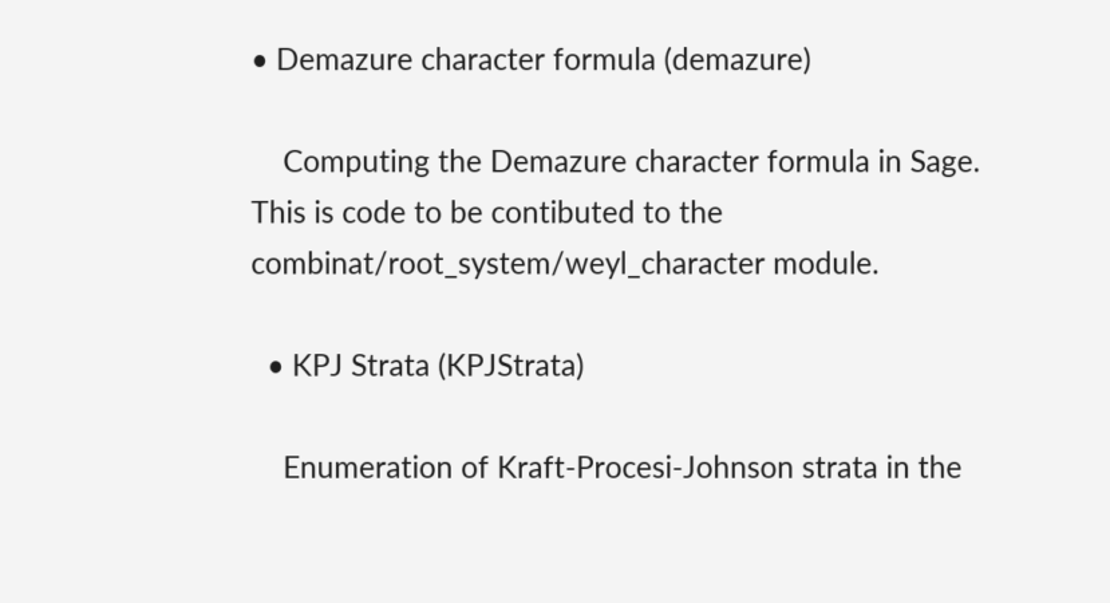• Demazure character formula (demazure)

    Computing the Demazure character formula in Sage. This is code to be contibuted to the combinat/root_system/weyl_character module.

  • KPJ Strata (KPJStrata)

    Enumeration of Kraft-Procesi-Johnson strata in the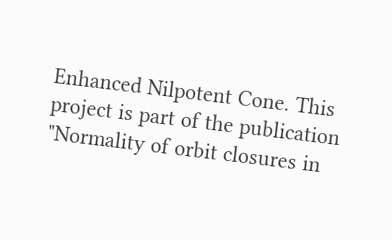Enhanced Nilpotent Cone. This project is part of the publication "Normality of orbit closures in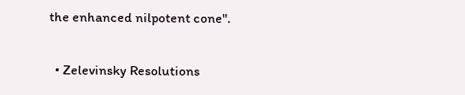the enhanced nilpotent cone".

  • Zelevinsky Resolutions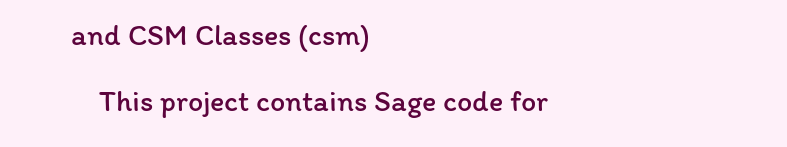and CSM Classes (csm)

    This project contains Sage code for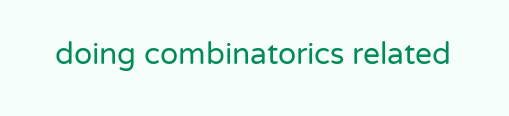doing combinatorics related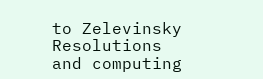to Zelevinsky Resolutions and computing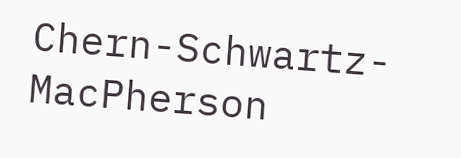Chern-Schwartz-MacPherson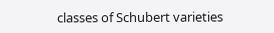classes of Schubert varieties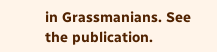in Grassmanians. See the publication.